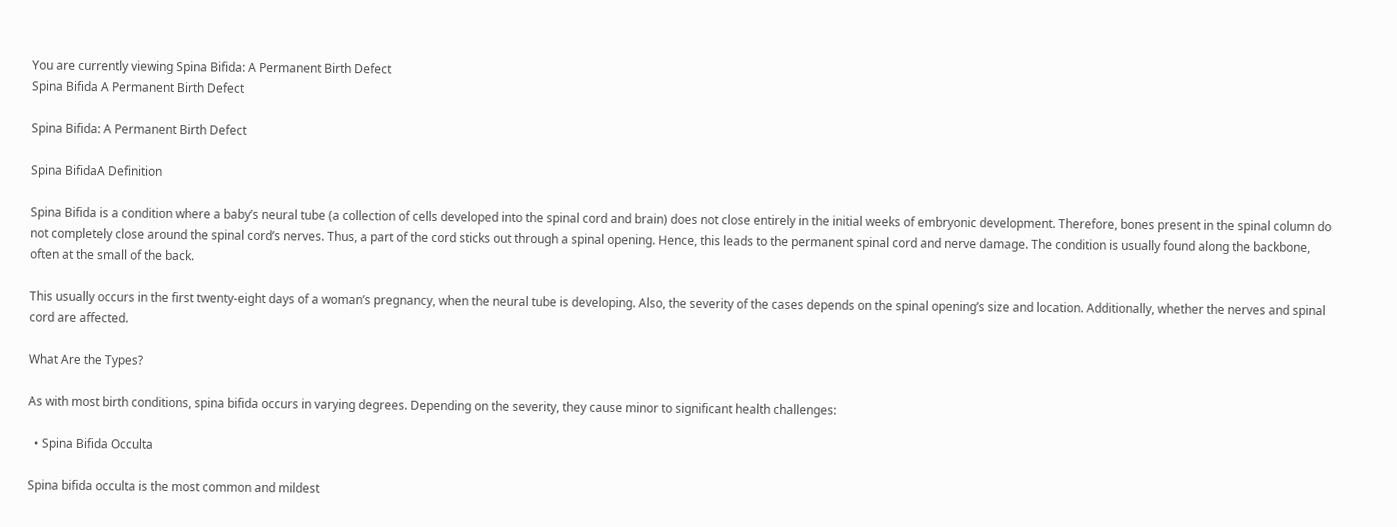You are currently viewing Spina Bifida: A Permanent Birth Defect
Spina Bifida A Permanent Birth Defect

Spina Bifida: A Permanent Birth Defect

Spina BifidaA Definition

Spina Bifida is a condition where a baby’s neural tube (a collection of cells developed into the spinal cord and brain) does not close entirely in the initial weeks of embryonic development. Therefore, bones present in the spinal column do not completely close around the spinal cord’s nerves. Thus, a part of the cord sticks out through a spinal opening. Hence, this leads to the permanent spinal cord and nerve damage. The condition is usually found along the backbone, often at the small of the back.

This usually occurs in the first twenty-eight days of a woman’s pregnancy, when the neural tube is developing. Also, the severity of the cases depends on the spinal opening’s size and location. Additionally, whether the nerves and spinal cord are affected.

What Are the Types?

As with most birth conditions, spina bifida occurs in varying degrees. Depending on the severity, they cause minor to significant health challenges:

  • Spina Bifida Occulta

Spina bifida occulta is the most common and mildest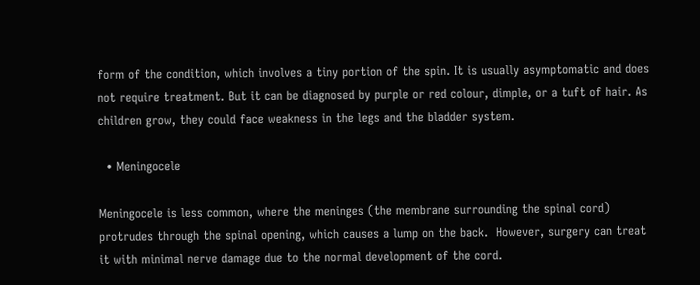form of the condition, which involves a tiny portion of the spin. It is usually asymptomatic and does not require treatment. But it can be diagnosed by purple or red colour, dimple, or a tuft of hair. As children grow, they could face weakness in the legs and the bladder system.

  • Meningocele

Meningocele is less common, where the meninges (the membrane surrounding the spinal cord) protrudes through the spinal opening, which causes a lump on the back.  However, surgery can treat it with minimal nerve damage due to the normal development of the cord.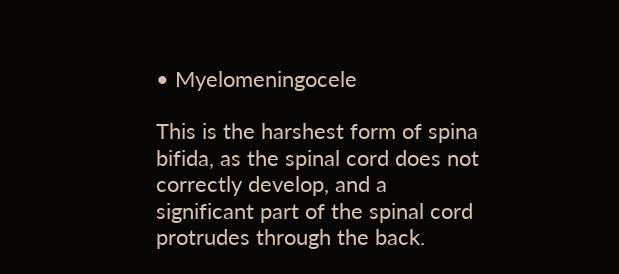• Myelomeningocele

This is the harshest form of spina bifida, as the spinal cord does not correctly develop, and a significant part of the spinal cord protrudes through the back.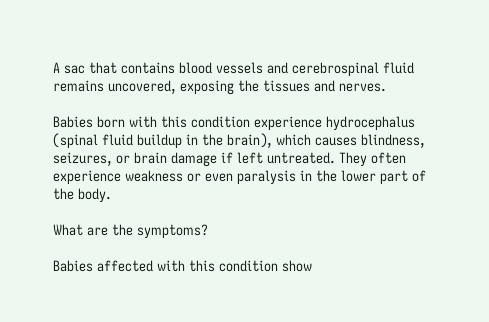A sac that contains blood vessels and cerebrospinal fluid remains uncovered, exposing the tissues and nerves.

Babies born with this condition experience hydrocephalus (spinal fluid buildup in the brain), which causes blindness, seizures, or brain damage if left untreated. They often experience weakness or even paralysis in the lower part of the body.

What are the symptoms?

Babies affected with this condition show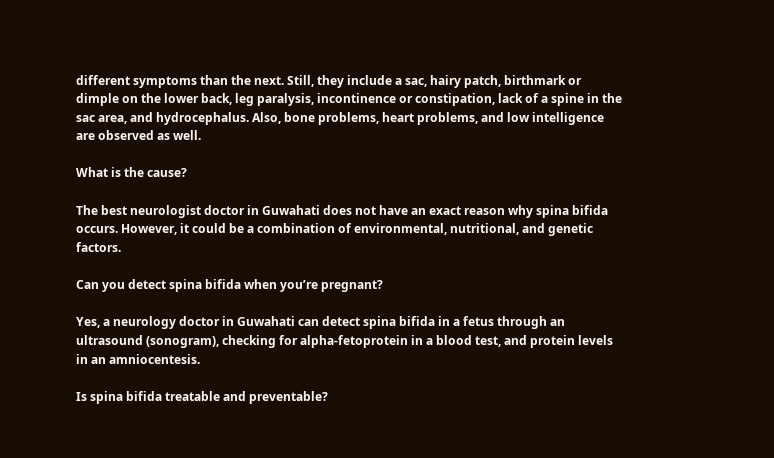different symptoms than the next. Still, they include a sac, hairy patch, birthmark or dimple on the lower back, leg paralysis, incontinence or constipation, lack of a spine in the sac area, and hydrocephalus. Also, bone problems, heart problems, and low intelligence are observed as well.

What is the cause?

The best neurologist doctor in Guwahati does not have an exact reason why spina bifida occurs. However, it could be a combination of environmental, nutritional, and genetic factors.

Can you detect spina bifida when you’re pregnant?

Yes, a neurology doctor in Guwahati can detect spina bifida in a fetus through an ultrasound (sonogram), checking for alpha-fetoprotein in a blood test, and protein levels in an amniocentesis.

Is spina bifida treatable and preventable?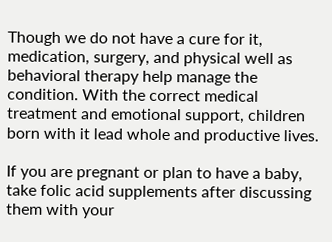Though we do not have a cure for it, medication, surgery, and physical well as behavioral therapy help manage the condition. With the correct medical treatment and emotional support, children born with it lead whole and productive lives.

If you are pregnant or plan to have a baby, take folic acid supplements after discussing them with your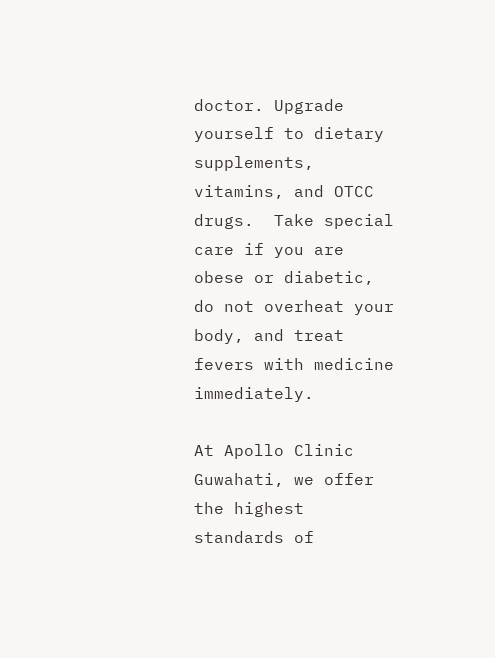doctor. Upgrade yourself to dietary supplements, vitamins, and OTCC drugs.  Take special care if you are obese or diabetic, do not overheat your body, and treat fevers with medicine immediately.

At Apollo Clinic Guwahati, we offer the highest standards of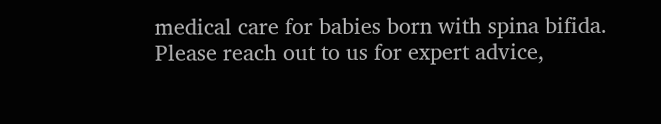medical care for babies born with spina bifida. Please reach out to us for expert advice,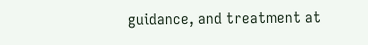guidance, and treatment at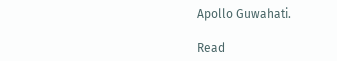Apollo Guwahati.

Read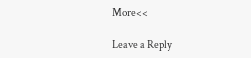More<<

Leave a Reply